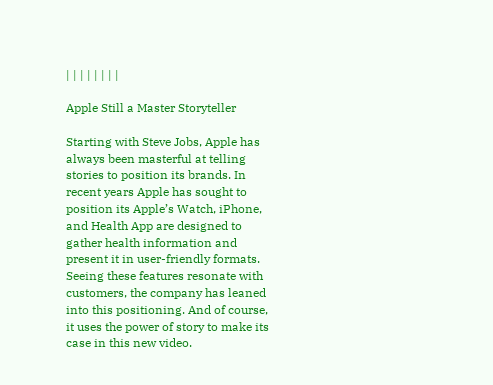| | | | | | | |

Apple Still a Master Storyteller

Starting with Steve Jobs, Apple has always been masterful at telling stories to position its brands. In recent years Apple has sought to position its Apple’s Watch, iPhone, and Health App are designed to gather health information and present it in user-friendly formats. Seeing these features resonate with customers, the company has leaned into this positioning. And of course, it uses the power of story to make its case in this new video.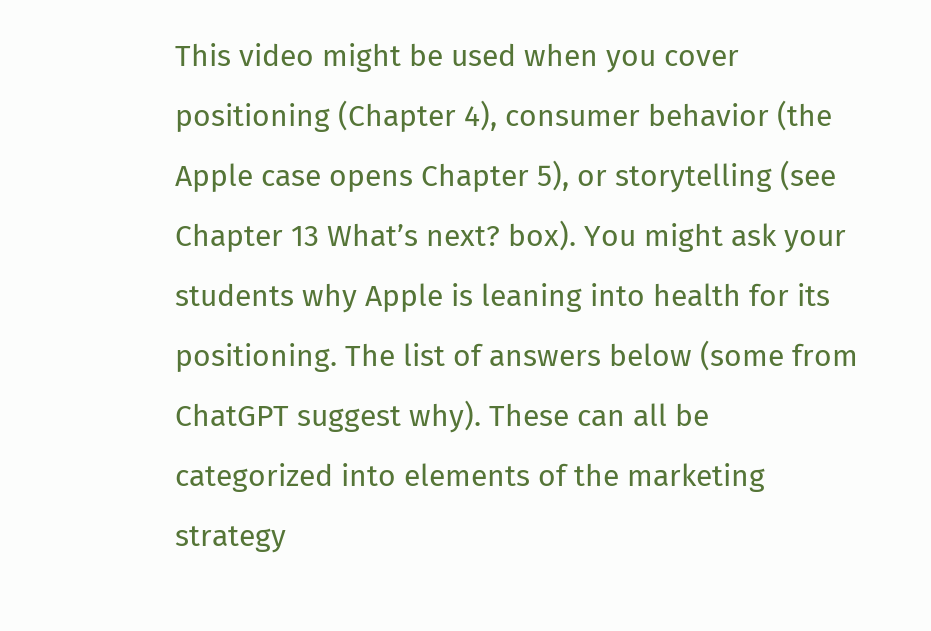This video might be used when you cover positioning (Chapter 4), consumer behavior (the Apple case opens Chapter 5), or storytelling (see Chapter 13 What’s next? box). You might ask your students why Apple is leaning into health for its positioning. The list of answers below (some from ChatGPT suggest why). These can all be categorized into elements of the marketing strategy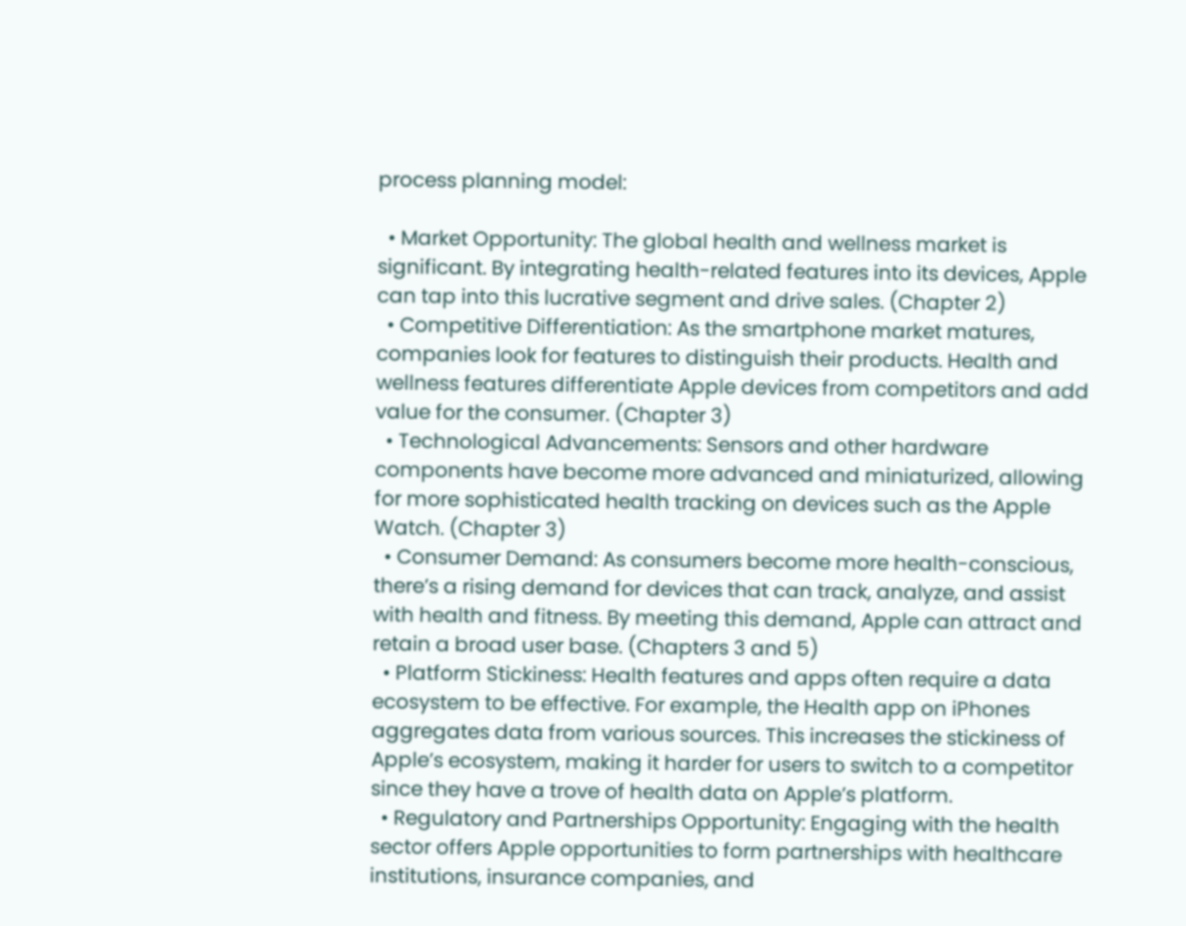process planning model:

  • Market Opportunity: The global health and wellness market is significant. By integrating health-related features into its devices, Apple can tap into this lucrative segment and drive sales. (Chapter 2)
  • Competitive Differentiation: As the smartphone market matures, companies look for features to distinguish their products. Health and wellness features differentiate Apple devices from competitors and add value for the consumer. (Chapter 3)
  • Technological Advancements: Sensors and other hardware components have become more advanced and miniaturized, allowing for more sophisticated health tracking on devices such as the Apple Watch. (Chapter 3)
  • Consumer Demand: As consumers become more health-conscious, there’s a rising demand for devices that can track, analyze, and assist with health and fitness. By meeting this demand, Apple can attract and retain a broad user base. (Chapters 3 and 5)
  • Platform Stickiness: Health features and apps often require a data ecosystem to be effective. For example, the Health app on iPhones aggregates data from various sources. This increases the stickiness of Apple’s ecosystem, making it harder for users to switch to a competitor since they have a trove of health data on Apple’s platform.
  • Regulatory and Partnerships Opportunity: Engaging with the health sector offers Apple opportunities to form partnerships with healthcare institutions, insurance companies, and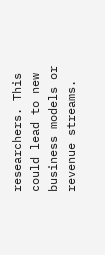researchers. This could lead to new business models or revenue streams.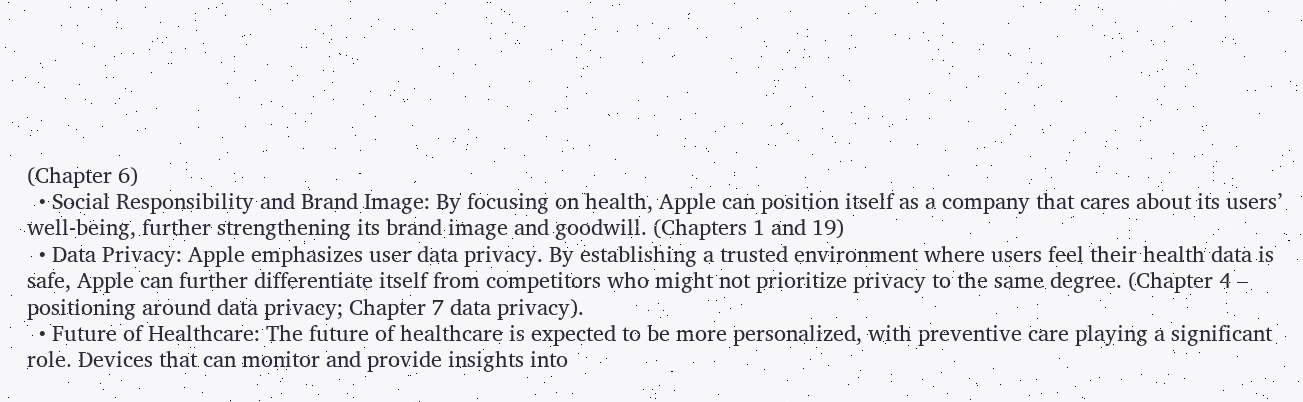(Chapter 6)
  • Social Responsibility and Brand Image: By focusing on health, Apple can position itself as a company that cares about its users’ well-being, further strengthening its brand image and goodwill. (Chapters 1 and 19)
  • Data Privacy: Apple emphasizes user data privacy. By establishing a trusted environment where users feel their health data is safe, Apple can further differentiate itself from competitors who might not prioritize privacy to the same degree. (Chapter 4 – positioning around data privacy; Chapter 7 data privacy).
  • Future of Healthcare: The future of healthcare is expected to be more personalized, with preventive care playing a significant role. Devices that can monitor and provide insights into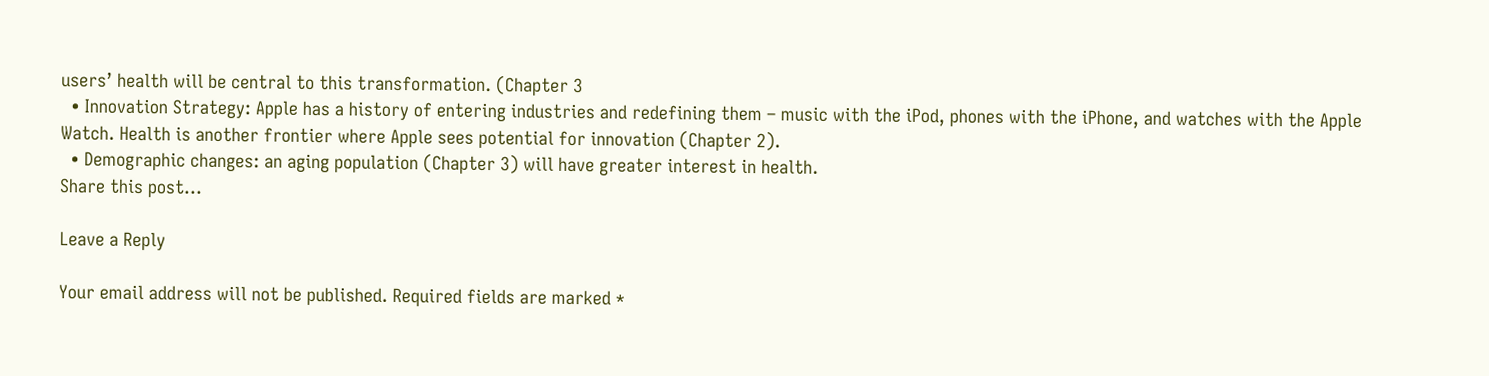users’ health will be central to this transformation. (Chapter 3
  • Innovation Strategy: Apple has a history of entering industries and redefining them – music with the iPod, phones with the iPhone, and watches with the Apple Watch. Health is another frontier where Apple sees potential for innovation (Chapter 2).
  • Demographic changes: an aging population (Chapter 3) will have greater interest in health.
Share this post...

Leave a Reply

Your email address will not be published. Required fields are marked *